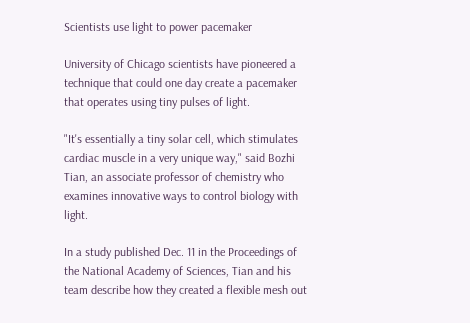Scientists use light to power pacemaker

University of Chicago scientists have pioneered a technique that could one day create a pacemaker that operates using tiny pulses of light.

"It's essentially a tiny solar cell, which stimulates cardiac muscle in a very unique way," said Bozhi Tian, an associate professor of chemistry who examines innovative ways to control biology with light.

In a study published Dec. 11 in the Proceedings of the National Academy of Sciences, Tian and his team describe how they created a flexible mesh out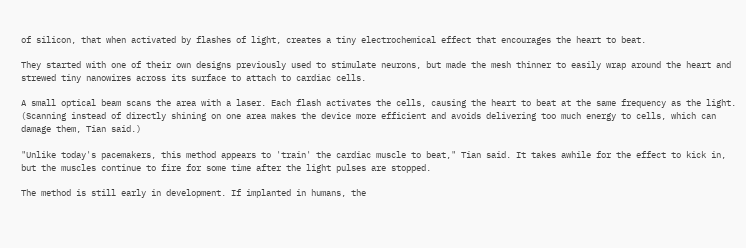of silicon, that when activated by flashes of light, creates a tiny electrochemical effect that encourages the heart to beat.

They started with one of their own designs previously used to stimulate neurons, but made the mesh thinner to easily wrap around the heart and strewed tiny nanowires across its surface to attach to cardiac cells.

A small optical beam scans the area with a laser. Each flash activates the cells, causing the heart to beat at the same frequency as the light. (Scanning instead of directly shining on one area makes the device more efficient and avoids delivering too much energy to cells, which can damage them, Tian said.)

"Unlike today's pacemakers, this method appears to 'train' the cardiac muscle to beat," Tian said. It takes awhile for the effect to kick in, but the muscles continue to fire for some time after the light pulses are stopped.

The method is still early in development. If implanted in humans, the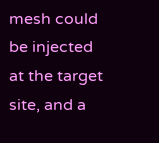mesh could be injected at the target site, and a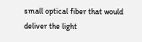small optical fiber that would deliver the light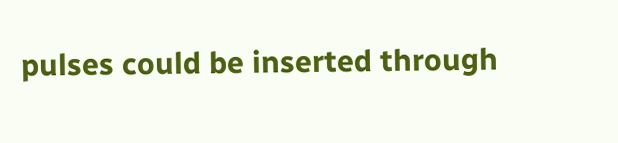pulses could be inserted through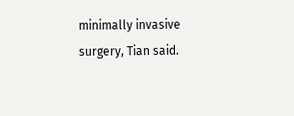minimally invasive surgery, Tian said.